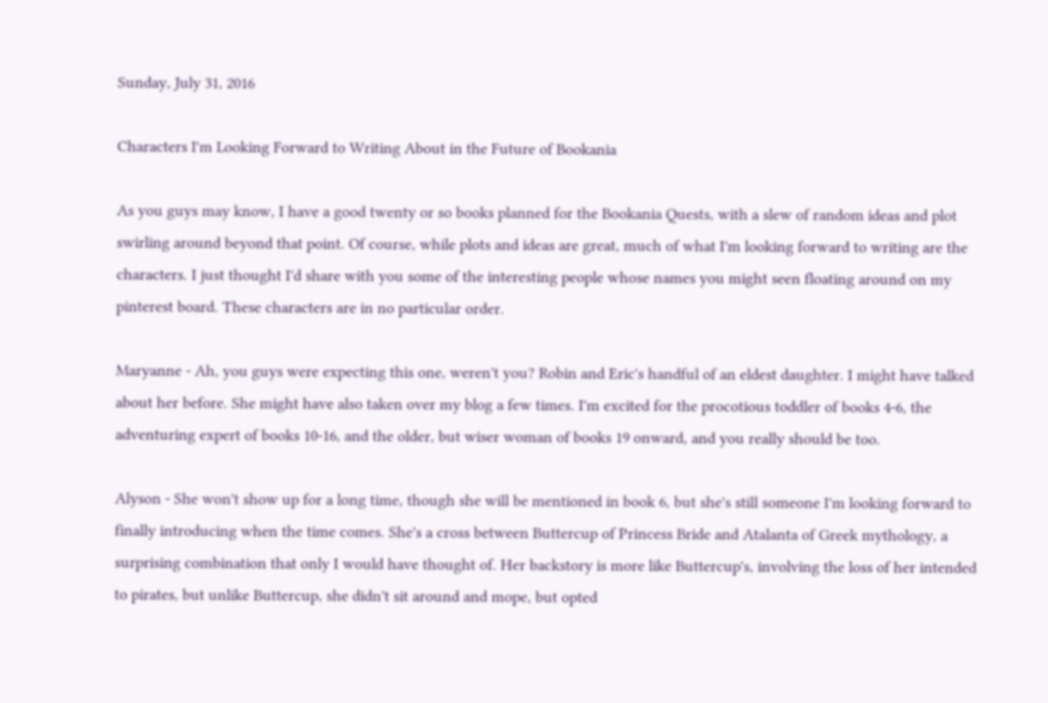Sunday, July 31, 2016

Characters I'm Looking Forward to Writing About in the Future of Bookania

As you guys may know, I have a good twenty or so books planned for the Bookania Quests, with a slew of random ideas and plot swirling around beyond that point. Of course, while plots and ideas are great, much of what I'm looking forward to writing are the characters. I just thought I'd share with you some of the interesting people whose names you might seen floating around on my pinterest board. These characters are in no particular order.

Maryanne - Ah, you guys were expecting this one, weren't you? Robin and Eric's handful of an eldest daughter. I might have talked about her before. She might have also taken over my blog a few times. I'm excited for the procotious toddler of books 4-6, the adventuring expert of books 10-16, and the older, but wiser woman of books 19 onward, and you really should be too.

Alyson - She won't show up for a long time, though she will be mentioned in book 6, but she's still someone I'm looking forward to finally introducing when the time comes. She's a cross between Buttercup of Princess Bride and Atalanta of Greek mythology, a surprising combination that only I would have thought of. Her backstory is more like Buttercup's, involving the loss of her intended to pirates, but unlike Buttercup, she didn't sit around and mope, but opted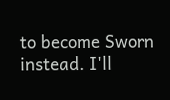to become Sworn instead. I'll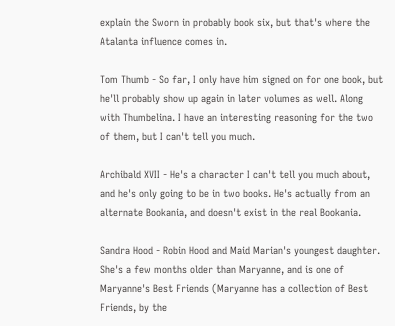explain the Sworn in probably book six, but that's where the Atalanta influence comes in.

Tom Thumb - So far, I only have him signed on for one book, but he'll probably show up again in later volumes as well. Along with Thumbelina. I have an interesting reasoning for the two of them, but I can't tell you much.

Archibald XVII - He's a character I can't tell you much about, and he's only going to be in two books. He's actually from an alternate Bookania, and doesn't exist in the real Bookania.

Sandra Hood - Robin Hood and Maid Marian's youngest daughter. She's a few months older than Maryanne, and is one of Maryanne's Best Friends (Maryanne has a collection of Best Friends, by the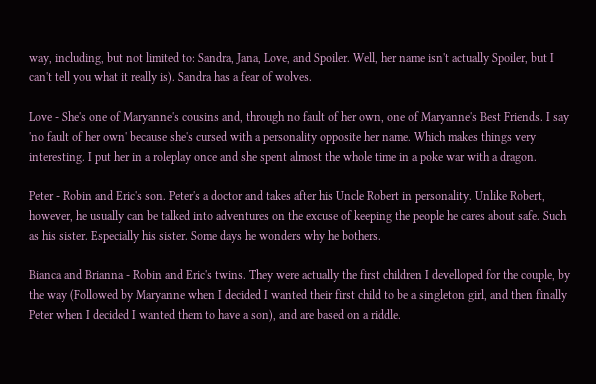way, including, but not limited to: Sandra, Jana, Love, and Spoiler. Well, her name isn't actually Spoiler, but I can't tell you what it really is). Sandra has a fear of wolves.

Love - She's one of Maryanne's cousins and, through no fault of her own, one of Maryanne's Best Friends. I say 'no fault of her own' because she's cursed with a personality opposite her name. Which makes things very interesting. I put her in a roleplay once and she spent almost the whole time in a poke war with a dragon.

Peter - Robin and Eric's son. Peter's a doctor and takes after his Uncle Robert in personality. Unlike Robert, however, he usually can be talked into adventures on the excuse of keeping the people he cares about safe. Such as his sister. Especially his sister. Some days he wonders why he bothers.

Bianca and Brianna - Robin and Eric's twins. They were actually the first children I develloped for the couple, by the way (Followed by Maryanne when I decided I wanted their first child to be a singleton girl, and then finally Peter when I decided I wanted them to have a son), and are based on a riddle.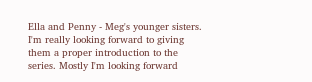Ella and Penny - Meg's younger sisters. I'm really looking forward to giving them a proper introduction to the series. Mostly I'm looking forward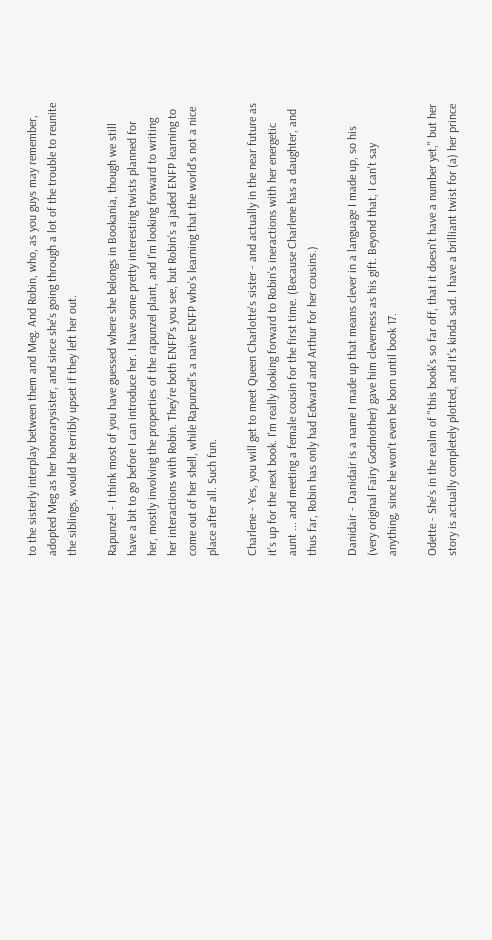to the sisterly interplay between them and Meg. And Robin, who, as you guys may remember, adopted Meg as her honorarysister, and since she's going through a lot of the trouble to reunite the siblings, would be terribly upset if they left her out.

Rapunzel - I think most of you have guessed where she belongs in Bookania, though we still have a bit to go before I can introduce her. I have some pretty interesting twists planned for her, mostly involving the properties of the rapunzel plant, and I'm looking forward to writing her interactions with Robin. They're both ENFP's you see, but Robin's a jaded ENFP learning to come out of her shell, while Rapunzel's a naive ENFP who's learning that the world's not a nice place after all. Such fun.

Charlene - Yes, you will get to meet Queen Charlotte's sister - and actually in the near future as it's up for the next book. I'm really looking forward to Robin's ineractions with her energetic aunt ... and meeting a female cousin for the first time. (Because Charlene has a daughter, and thus far, Robin has only had Edward and Arthur for her cousins.)

Danidair - Danidair is a name I made up that means clever in a language I made up, so his (very original Fairy Godmother) gave him cleverness as his gift. Beyond that, I can't say anything, since he won't even be born until book 17.

Odette - She's in the realm of "this book's so far off, that it doesn't have a number yet," but her story is actually completely plotted, and it's kinda sad. I have a brilliant twist for (a) her prince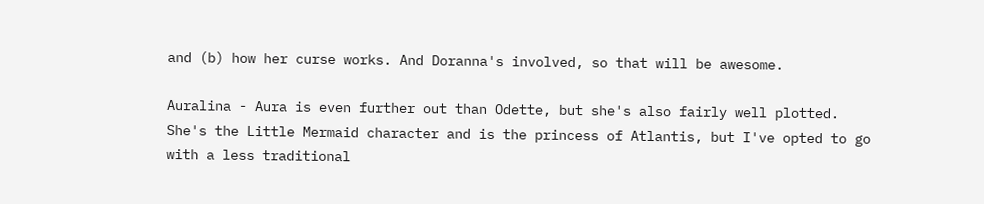and (b) how her curse works. And Doranna's involved, so that will be awesome.

Auralina - Aura is even further out than Odette, but she's also fairly well plotted. She's the Little Mermaid character and is the princess of Atlantis, but I've opted to go with a less traditional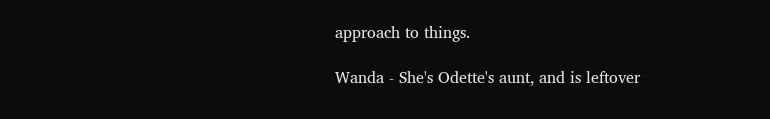approach to things.

Wanda - She's Odette's aunt, and is leftover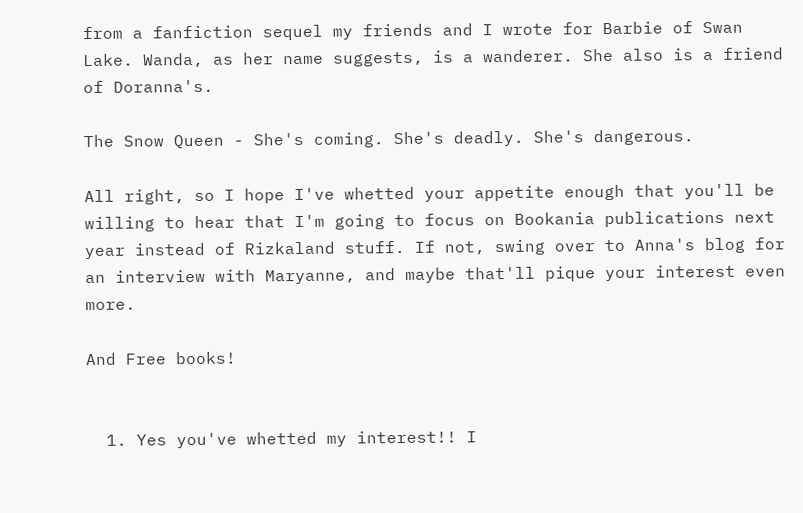from a fanfiction sequel my friends and I wrote for Barbie of Swan Lake. Wanda, as her name suggests, is a wanderer. She also is a friend of Doranna's.

The Snow Queen - She's coming. She's deadly. She's dangerous.

All right, so I hope I've whetted your appetite enough that you'll be willing to hear that I'm going to focus on Bookania publications next year instead of Rizkaland stuff. If not, swing over to Anna's blog for an interview with Maryanne, and maybe that'll pique your interest even more.

And Free books!


  1. Yes you've whetted my interest!! I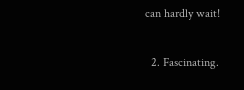can hardly wait!

  2. Fascinating.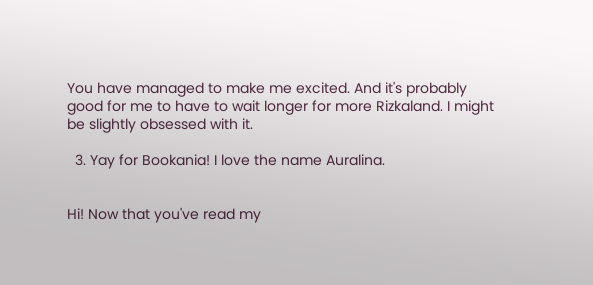You have managed to make me excited. And it's probably good for me to have to wait longer for more Rizkaland. I might be slightly obsessed with it.

  3. Yay for Bookania! I love the name Auralina.


Hi! Now that you've read my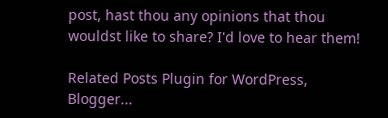post, hast thou any opinions that thou wouldst like to share? I'd love to hear them!

Related Posts Plugin for WordPress, Blogger...